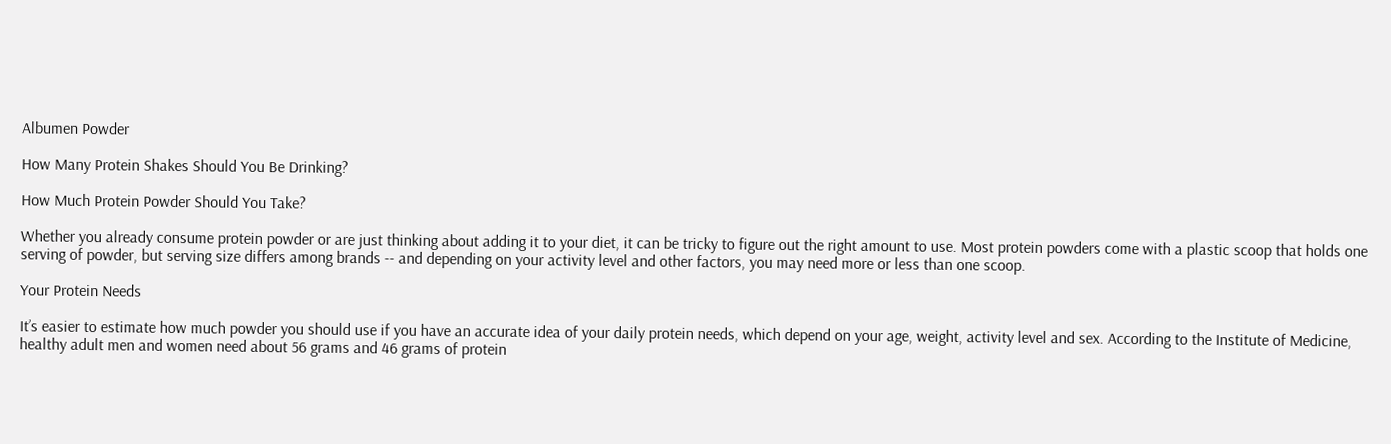Albumen Powder

How Many Protein Shakes Should You Be Drinking?

How Much Protein Powder Should You Take?

Whether you already consume protein powder or are just thinking about adding it to your diet, it can be tricky to figure out the right amount to use. Most protein powders come with a plastic scoop that holds one serving of powder, but serving size differs among brands -- and depending on your activity level and other factors, you may need more or less than one scoop.

Your Protein Needs

It’s easier to estimate how much powder you should use if you have an accurate idea of your daily protein needs, which depend on your age, weight, activity level and sex. According to the Institute of Medicine, healthy adult men and women need about 56 grams and 46 grams of protein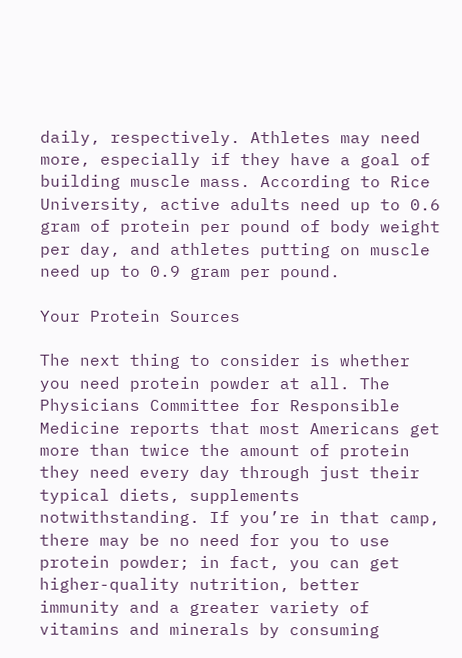daily, respectively. Athletes may need more, especially if they have a goal of building muscle mass. According to Rice University, active adults need up to 0.6 gram of protein per pound of body weight per day, and athletes putting on muscle need up to 0.9 gram per pound.

Your Protein Sources

The next thing to consider is whether you need protein powder at all. The Physicians Committee for Responsible Medicine reports that most Americans get more than twice the amount of protein they need every day through just their typical diets, supplements notwithstanding. If you’re in that camp, there may be no need for you to use protein powder; in fact, you can get higher-quality nutrition, better immunity and a greater variety of vitamins and minerals by consuming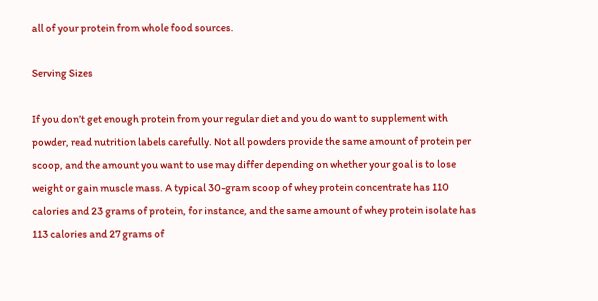all of your protein from whole food sources.

Serving Sizes

If you don’t get enough protein from your regular diet and you do want to supplement with powder, read nutrition labels carefully. Not all powders provide the same amount of protein per scoop, and the amount you want to use may differ depending on whether your goal is to lose weight or gain muscle mass. A typical 30-gram scoop of whey protein concentrate has 110 calories and 23 grams of protein, for instance, and the same amount of whey protein isolate has 113 calories and 27 grams of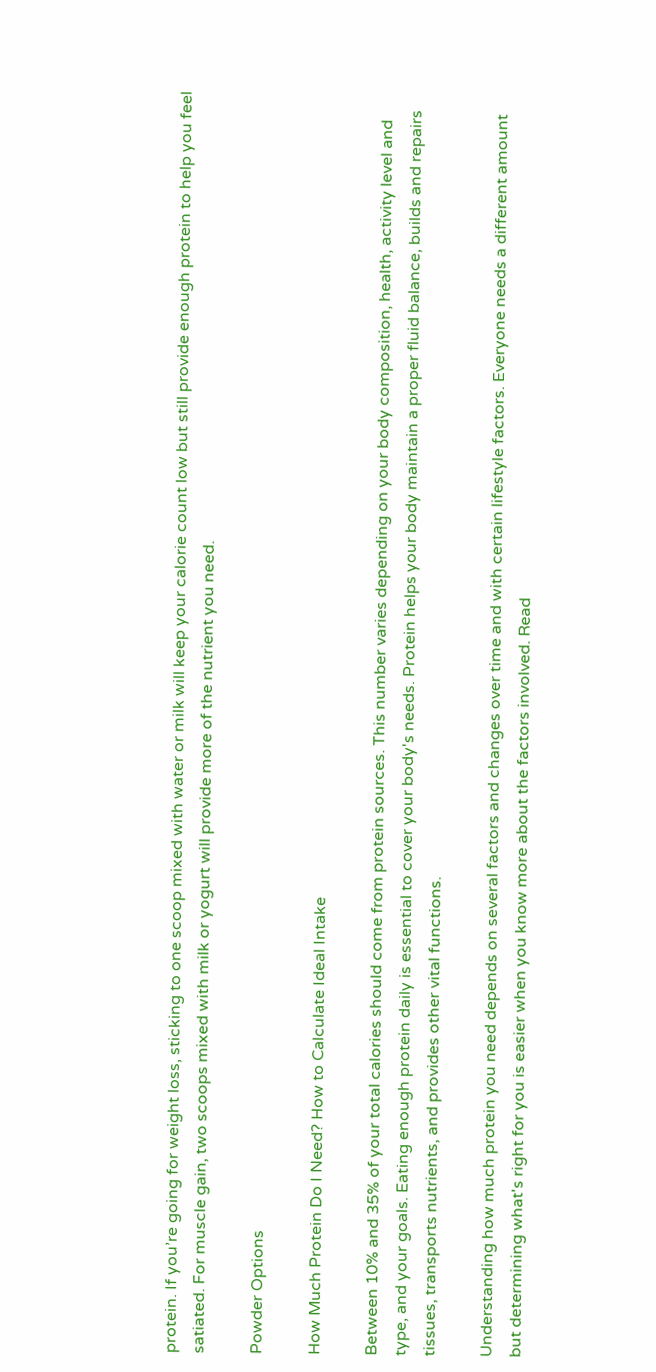protein. If you’re going for weight loss, sticking to one scoop mixed with water or milk will keep your calorie count low but still provide enough protein to help you feel satiated. For muscle gain, two scoops mixed with milk or yogurt will provide more of the nutrient you need.

Powder Options

How Much Protein Do I Need? How to Calculate Ideal Intake

Between 10% and 35% of your total calories should come from protein sources. This number varies depending on your body composition, health, activity level and type, and your goals. Eating enough protein daily is essential to cover your body's needs. Protein helps your body maintain a proper fluid balance, builds and repairs tissues, transports nutrients, and provides other vital functions.

Understanding how much protein you need depends on several factors and changes over time and with certain lifestyle factors. Everyone needs a different amount but determining what's right for you is easier when you know more about the factors involved. Read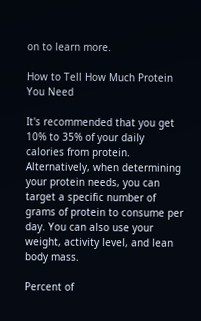on to learn more.

How to Tell How Much Protein You Need

It's recommended that you get 10% to 35% of your daily calories from protein. Alternatively, when determining your protein needs, you can target a specific number of grams of protein to consume per day. You can also use your weight, activity level, and lean body mass.

Percent of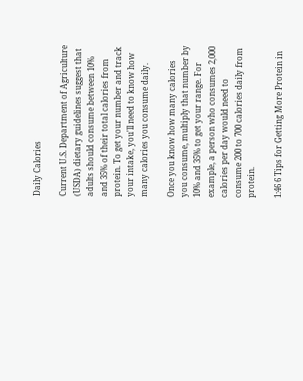Daily Calories

Current U.S. Department of Agriculture (USDA) dietary guidelines suggest that adults should consume between 10% and 35% of their total calories from protein. To get your number and track your intake, you'll need to know how many calories you consume daily.

Once you know how many calories you consume, multiply that number by 10% and 35% to get your range. For example, a person who consumes 2,000 calories per day would need to consume 200 to 700 calories daily from protein.

1:46 6 Tips for Getting More Protein in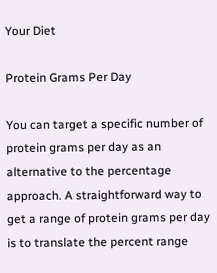Your Diet

Protein Grams Per Day

You can target a specific number of protein grams per day as an alternative to the percentage approach. A straightforward way to get a range of protein grams per day is to translate the percent range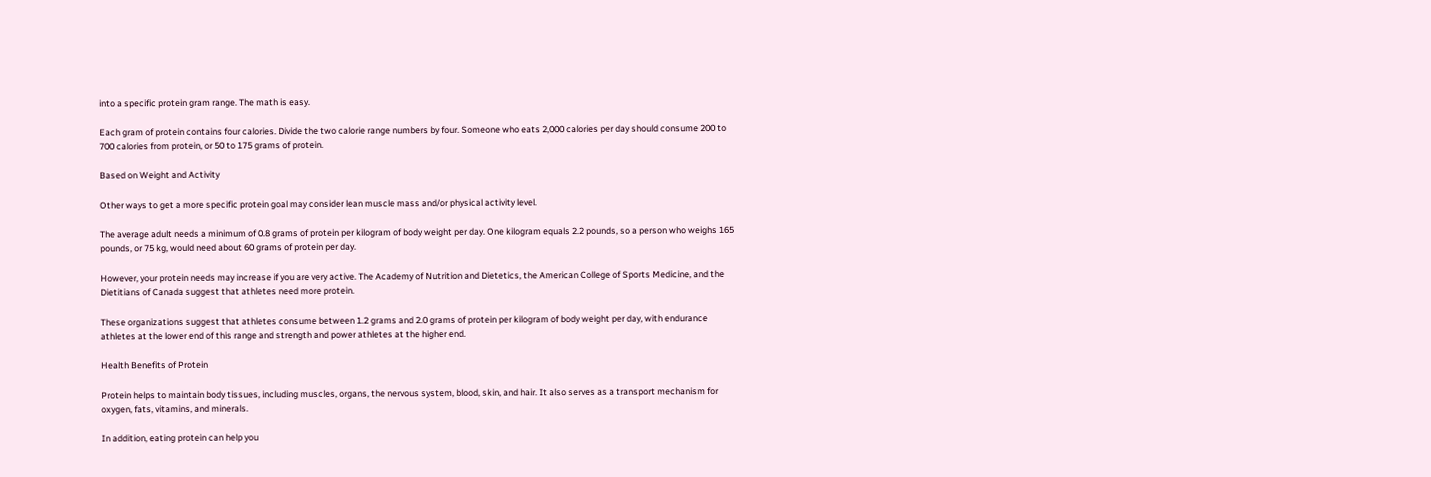into a specific protein gram range. The math is easy.

Each gram of protein contains four calories. Divide the two calorie range numbers by four. Someone who eats 2,000 calories per day should consume 200 to 700 calories from protein, or 50 to 175 grams of protein.

Based on Weight and Activity

Other ways to get a more specific protein goal may consider lean muscle mass and/or physical activity level.

The average adult needs a minimum of 0.8 grams of protein per kilogram of body weight per day. One kilogram equals 2.2 pounds, so a person who weighs 165 pounds, or 75 kg, would need about 60 grams of protein per day.

However, your protein needs may increase if you are very active. The Academy of Nutrition and Dietetics, the American College of Sports Medicine, and the Dietitians of Canada suggest that athletes need more protein.

These organizations suggest that athletes consume between 1.2 grams and 2.0 grams of protein per kilogram of body weight per day, with endurance athletes at the lower end of this range and strength and power athletes at the higher end.

Health Benefits of Protein

Protein helps to maintain body tissues, including muscles, organs, the nervous system, blood, skin, and hair. It also serves as a transport mechanism for oxygen, fats, vitamins, and minerals.

In addition, eating protein can help you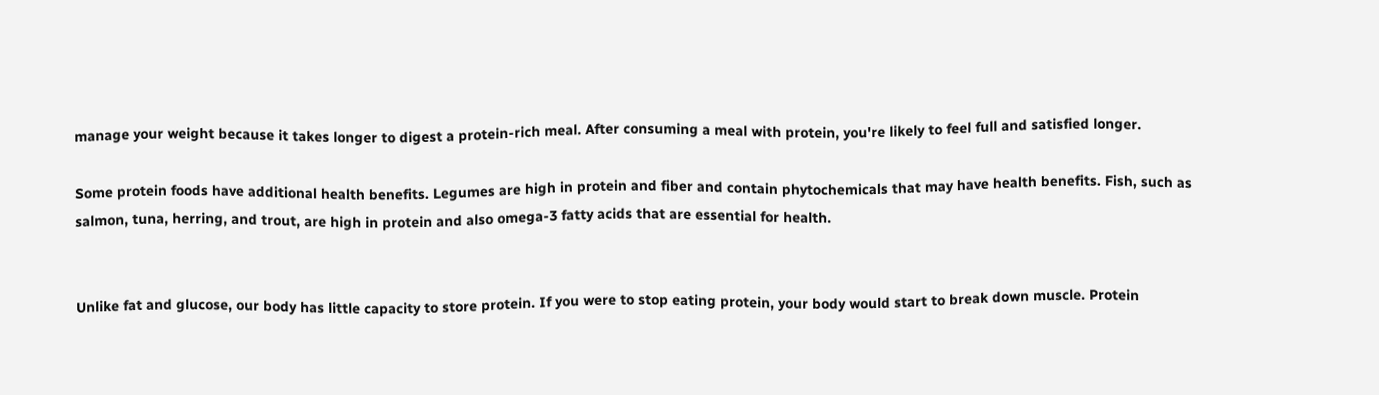manage your weight because it takes longer to digest a protein-rich meal. After consuming a meal with protein, you're likely to feel full and satisfied longer.

Some protein foods have additional health benefits. Legumes are high in protein and fiber and contain phytochemicals that may have health benefits. Fish, such as salmon, tuna, herring, and trout, are high in protein and also omega-3 fatty acids that are essential for health.


Unlike fat and glucose, our body has little capacity to store protein. If you were to stop eating protein, your body would start to break down muscle. Protein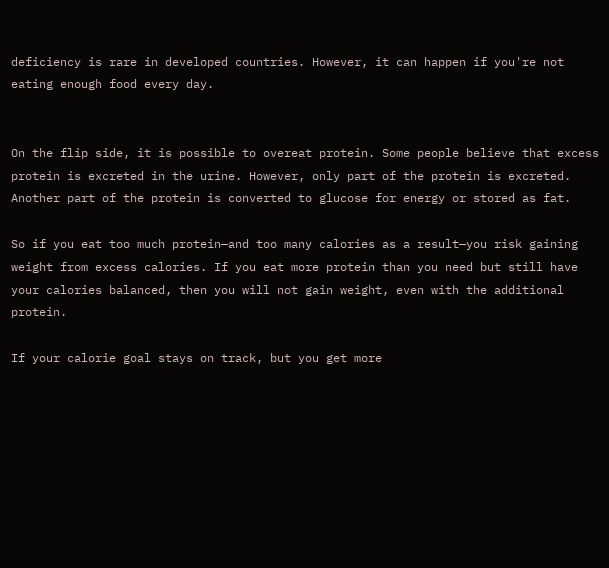deficiency is rare in developed countries. However, it can happen if you're not eating enough food every day.


On the flip side, it is possible to overeat protein. Some people believe that excess protein is excreted in the urine. However, only part of the protein is excreted. Another part of the protein is converted to glucose for energy or stored as fat.

So if you eat too much protein—and too many calories as a result—you risk gaining weight from excess calories. If you eat more protein than you need but still have your calories balanced, then you will not gain weight, even with the additional protein.

If your calorie goal stays on track, but you get more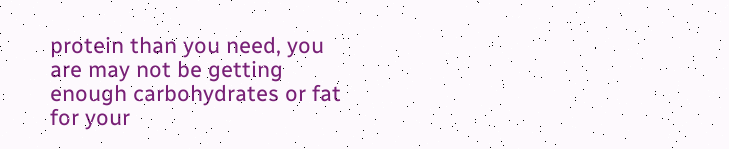protein than you need, you are may not be getting enough carbohydrates or fat for your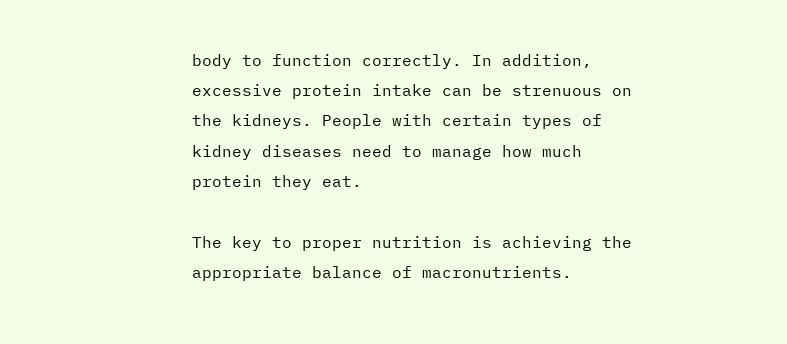body to function correctly. In addition, excessive protein intake can be strenuous on the kidneys. People with certain types of kidney diseases need to manage how much protein they eat.

The key to proper nutrition is achieving the appropriate balance of macronutrients.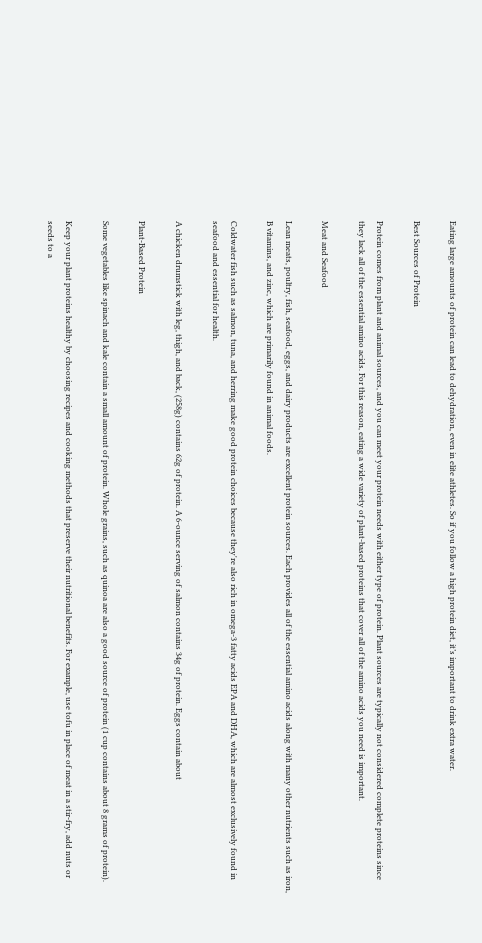Eating large amounts of protein can lead to dehydration, even in elite athletes. So if you follow a high protein diet, it’s important to drink extra water.

Best Sources of Protein

Protein comes from plant and animal sources, and you can meet your protein needs with either type of protein. Plant sources are typically not considered complete proteins since they lack all of the essential amino acids. For this reason, eating a wide variety of plant-based proteins that cover all of the amino acids you need is important.

Meat and Seafood

Lean meats, poultry, fish, seafood, eggs, and dairy products are excellent protein sources. Each provides all of the essential amino acids along with many other nutrients such as iron, B vitamins, and zinc, which are primarily found in animal foods.

Coldwater fish such as salmon, tuna, and herring make good protein choices because they're also rich in omega-3 fatty acids EPA and DHA, which are almost exclusively found in seafood and essential for health.

A chicken drumstick with leg, thigh, and back, (258g) contains 62g of protein. A 6-ounce serving of salmon contains 34g of protein. Eggs contain about

Plant-Based Protein

Some vegetables like spinach and kale contain a small amount of protein. Whole grains, such as quinoa are also a good source of protein (1 cup contains about 8 grams of protein).

Keep your plant proteins healthy by choosing recipes and cooking methods that preserve their nutritional benefits. For example, use tofu in place of meat in a stir-fry, add nuts or seeds to a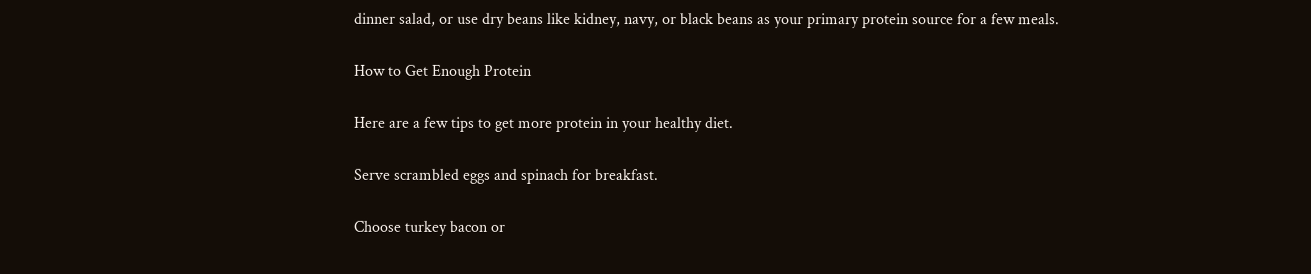dinner salad, or use dry beans like kidney, navy, or black beans as your primary protein source for a few meals.

How to Get Enough Protein

Here are a few tips to get more protein in your healthy diet.

Serve scrambled eggs and spinach for breakfast.

Choose turkey bacon or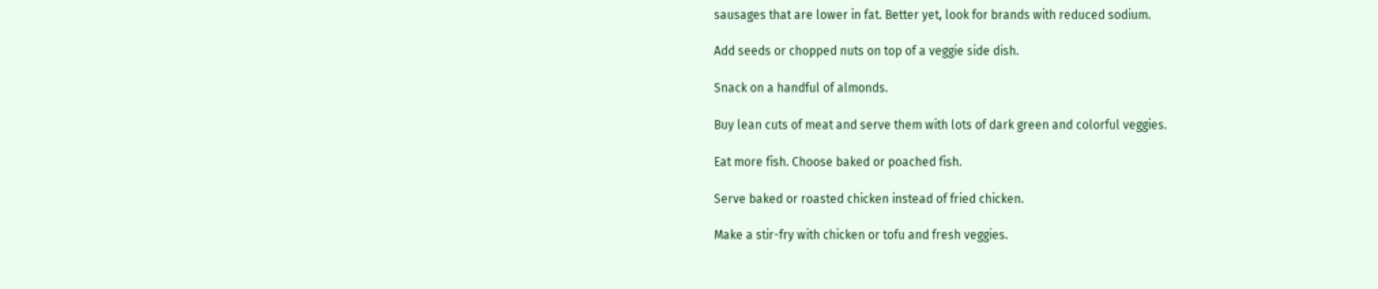sausages that are lower in fat. Better yet, look for brands with reduced sodium.

Add seeds or chopped nuts on top of a veggie side dish.

Snack on a handful of almonds.

Buy lean cuts of meat and serve them with lots of dark green and colorful veggies.

Eat more fish. Choose baked or poached fish.

Serve baked or roasted chicken instead of fried chicken.

Make a stir-fry with chicken or tofu and fresh veggies.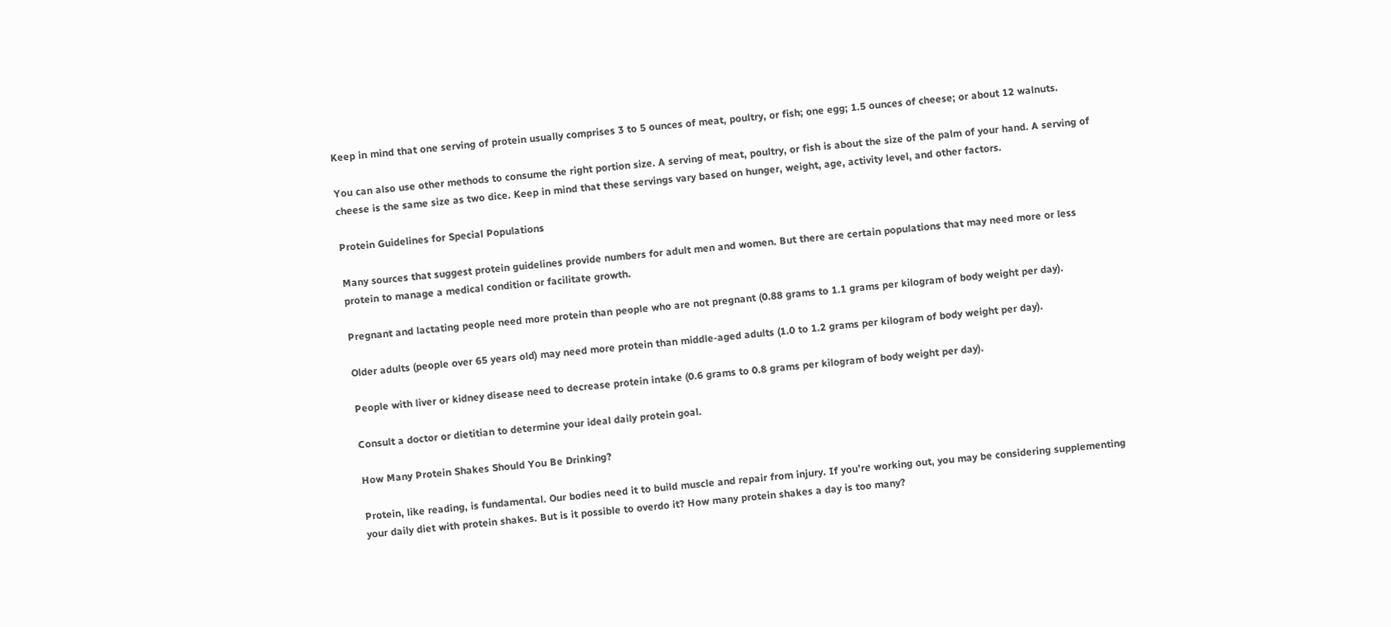Keep in mind that one serving of protein usually comprises 3 to 5 ounces of meat, poultry, or fish; one egg; 1.5 ounces of cheese; or about 12 walnuts.

You can also use other methods to consume the right portion size. A serving of meat, poultry, or fish is about the size of the palm of your hand. A serving of cheese is the same size as two dice. Keep in mind that these servings vary based on hunger, weight, age, activity level, and other factors.

Protein Guidelines for Special Populations

Many sources that suggest protein guidelines provide numbers for adult men and women. But there are certain populations that may need more or less protein to manage a medical condition or facilitate growth.

Pregnant and lactating people need more protein than people who are not pregnant (0.88 grams to 1.1 grams per kilogram of body weight per day).

Older adults (people over 65 years old) may need more protein than middle-aged adults (1.0 to 1.2 grams per kilogram of body weight per day).

People with liver or kidney disease need to decrease protein intake (0.6 grams to 0.8 grams per kilogram of body weight per day).

Consult a doctor or dietitian to determine your ideal daily protein goal.

How Many Protein Shakes Should You Be Drinking?

Protein, like reading, is fundamental. Our bodies need it to build muscle and repair from injury. If you’re working out, you may be considering supplementing your daily diet with protein shakes. But is it possible to overdo it? How many protein shakes a day is too many?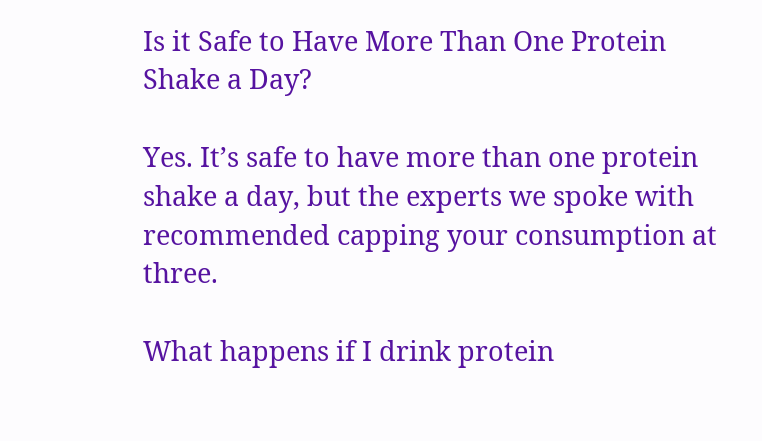Is it Safe to Have More Than One Protein Shake a Day?

Yes. It’s safe to have more than one protein shake a day, but the experts we spoke with recommended capping your consumption at three.

What happens if I drink protein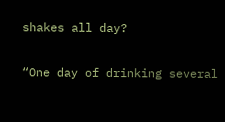shakes all day?

“One day of drinking several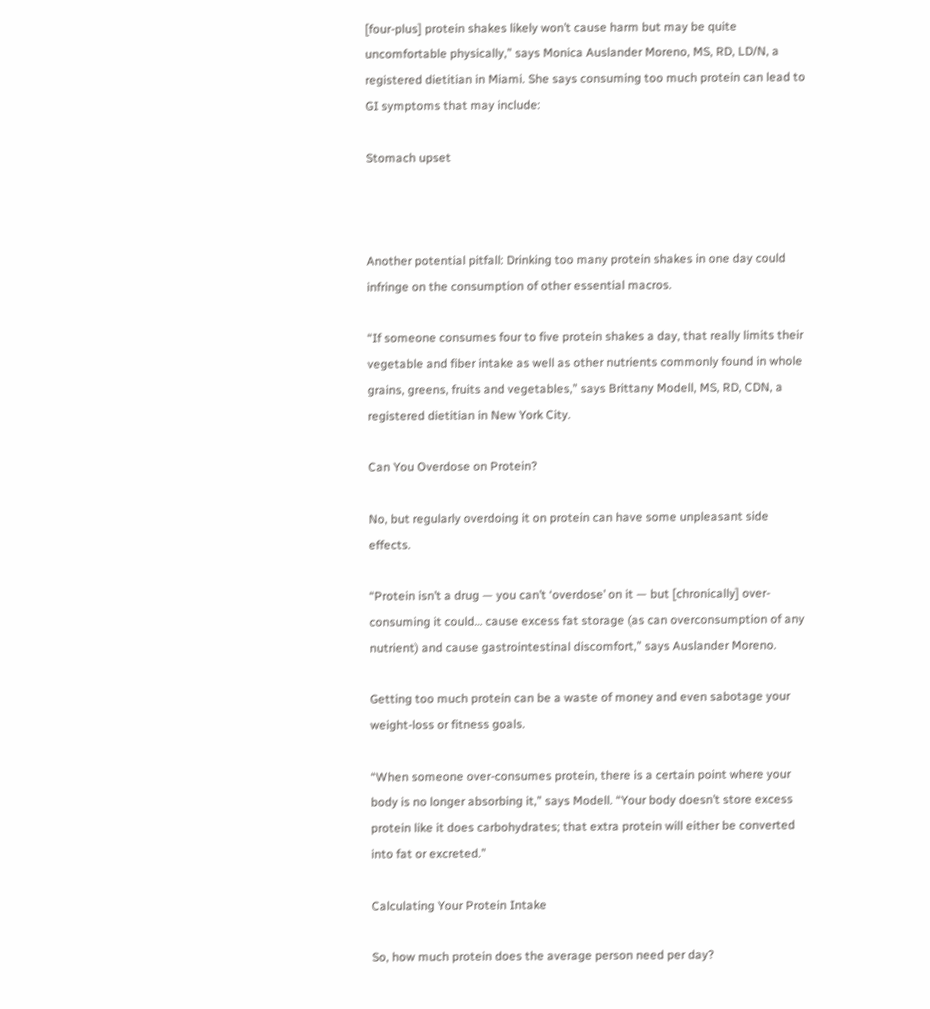[four-plus] protein shakes likely won’t cause harm but may be quite uncomfortable physically,” says Monica Auslander Moreno, MS, RD, LD/N, a registered dietitian in Miami. She says consuming too much protein can lead to GI symptoms that may include:

Stomach upset



Another potential pitfall: Drinking too many protein shakes in one day could infringe on the consumption of other essential macros.

“If someone consumes four to five protein shakes a day, that really limits their vegetable and fiber intake as well as other nutrients commonly found in whole grains, greens, fruits and vegetables,” says Brittany Modell, MS, RD, CDN, a registered dietitian in New York City.

Can You Overdose on Protein?

No, but regularly overdoing it on protein can have some unpleasant side effects.

“Protein isn’t a drug — you can’t ‘overdose’ on it — but [chronically] over-consuming it could… cause excess fat storage (as can overconsumption of any nutrient) and cause gastrointestinal discomfort,” says Auslander Moreno.

Getting too much protein can be a waste of money and even sabotage your weight-loss or fitness goals.

“When someone over-consumes protein, there is a certain point where your body is no longer absorbing it,” says Modell. “Your body doesn’t store excess protein like it does carbohydrates; that extra protein will either be converted into fat or excreted.”

Calculating Your Protein Intake

So, how much protein does the average person need per day?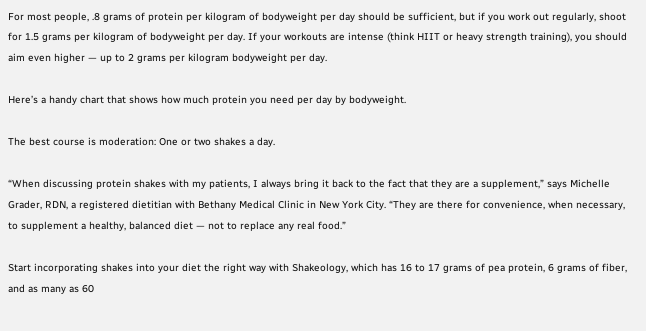For most people, .8 grams of protein per kilogram of bodyweight per day should be sufficient, but if you work out regularly, shoot for 1.5 grams per kilogram of bodyweight per day. If your workouts are intense (think HIIT or heavy strength training), you should aim even higher — up to 2 grams per kilogram bodyweight per day.

Here’s a handy chart that shows how much protein you need per day by bodyweight.

The best course is moderation: One or two shakes a day.

“When discussing protein shakes with my patients, I always bring it back to the fact that they are a supplement,” says Michelle Grader, RDN, a registered dietitian with Bethany Medical Clinic in New York City. “They are there for convenience, when necessary, to supplement a healthy, balanced diet — not to replace any real food.”

Start incorporating shakes into your diet the right way with Shakeology, which has 16 to 17 grams of pea protein, 6 grams of fiber, and as many as 60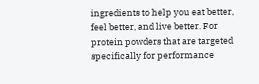ingredients to help you eat better, feel better, and live better. For protein powders that are targeted specifically for performance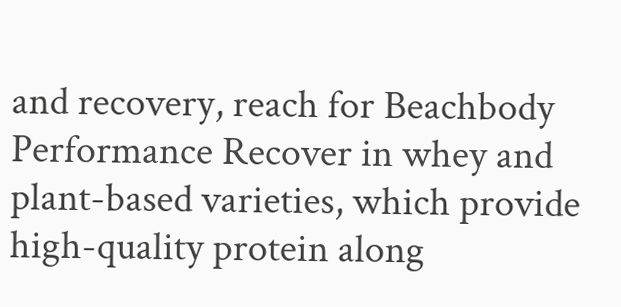and recovery, reach for Beachbody Performance Recover in whey and plant-based varieties, which provide high-quality protein along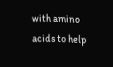with amino acids to help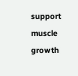support muscle growth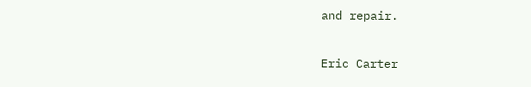and repair.

Eric Carter